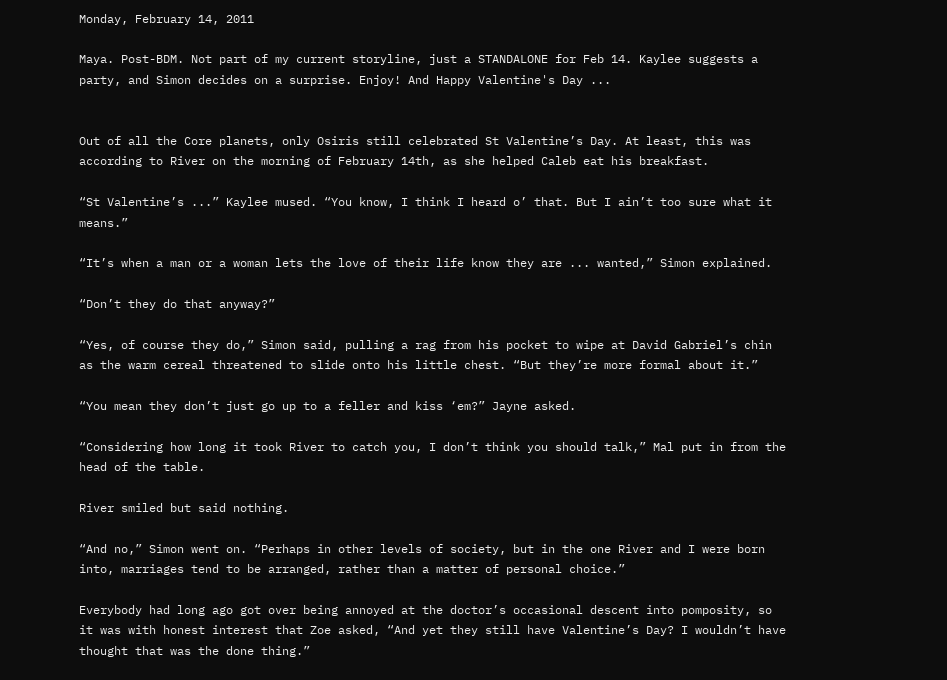Monday, February 14, 2011

Maya. Post-BDM. Not part of my current storyline, just a STANDALONE for Feb 14. Kaylee suggests a party, and Simon decides on a surprise. Enjoy! And Happy Valentine's Day ...


Out of all the Core planets, only Osiris still celebrated St Valentine’s Day. At least, this was according to River on the morning of February 14th, as she helped Caleb eat his breakfast.

“St Valentine’s ...” Kaylee mused. “You know, I think I heard o’ that. But I ain’t too sure what it means.”

“It’s when a man or a woman lets the love of their life know they are ... wanted,” Simon explained.

“Don’t they do that anyway?”

“Yes, of course they do,” Simon said, pulling a rag from his pocket to wipe at David Gabriel’s chin as the warm cereal threatened to slide onto his little chest. “But they’re more formal about it.”

“You mean they don’t just go up to a feller and kiss ‘em?” Jayne asked.

“Considering how long it took River to catch you, I don’t think you should talk,” Mal put in from the head of the table.

River smiled but said nothing.

“And no,” Simon went on. “Perhaps in other levels of society, but in the one River and I were born into, marriages tend to be arranged, rather than a matter of personal choice.”

Everybody had long ago got over being annoyed at the doctor’s occasional descent into pomposity, so it was with honest interest that Zoe asked, “And yet they still have Valentine’s Day? I wouldn’t have thought that was the done thing.”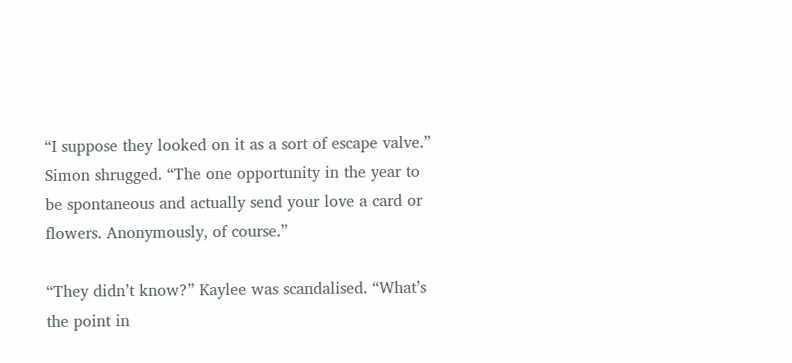“I suppose they looked on it as a sort of escape valve.” Simon shrugged. “The one opportunity in the year to be spontaneous and actually send your love a card or flowers. Anonymously, of course.”

“They didn’t know?” Kaylee was scandalised. “What’s the point in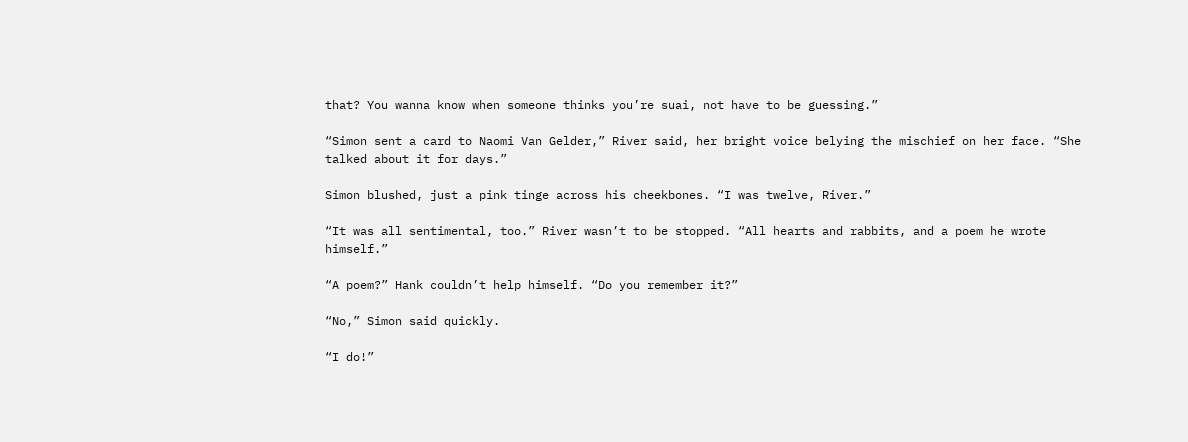that? You wanna know when someone thinks you’re suai, not have to be guessing.”

“Simon sent a card to Naomi Van Gelder,” River said, her bright voice belying the mischief on her face. “She talked about it for days.”

Simon blushed, just a pink tinge across his cheekbones. “I was twelve, River.”

“It was all sentimental, too.” River wasn’t to be stopped. “All hearts and rabbits, and a poem he wrote himself.”

“A poem?” Hank couldn’t help himself. “Do you remember it?”

“No,” Simon said quickly.

“I do!”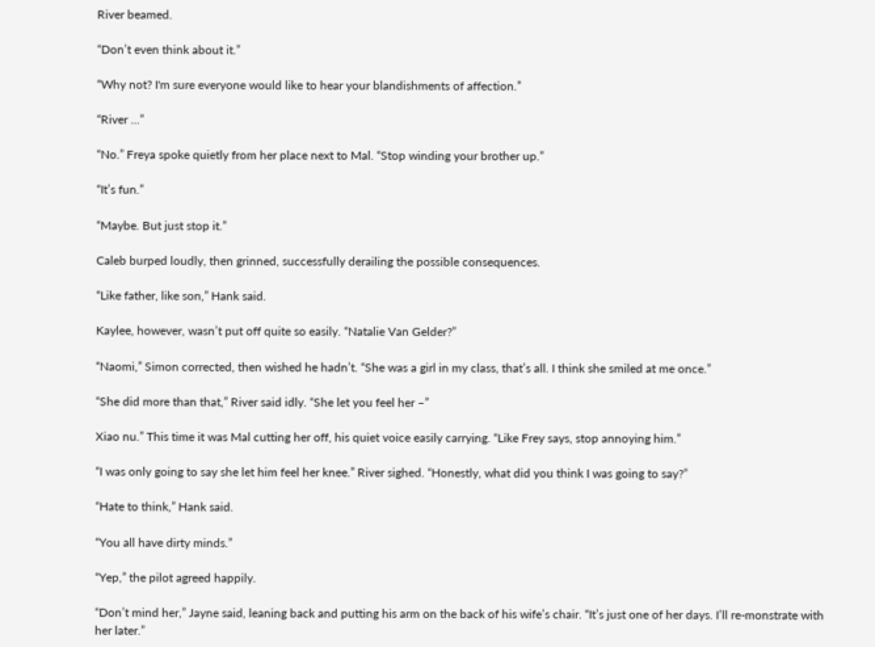River beamed.

“Don’t even think about it.”

“Why not? I'm sure everyone would like to hear your blandishments of affection.”

“River ...”

“No.” Freya spoke quietly from her place next to Mal. “Stop winding your brother up.”

“It’s fun.”

“Maybe. But just stop it.”

Caleb burped loudly, then grinned, successfully derailing the possible consequences.

“Like father, like son,” Hank said.

Kaylee, however, wasn’t put off quite so easily. “Natalie Van Gelder?”

“Naomi,” Simon corrected, then wished he hadn’t. “She was a girl in my class, that’s all. I think she smiled at me once.”

“She did more than that,” River said idly. “She let you feel her –”

Xiao nu.” This time it was Mal cutting her off, his quiet voice easily carrying. “Like Frey says, stop annoying him.”

“I was only going to say she let him feel her knee.” River sighed. “Honestly, what did you think I was going to say?”

“Hate to think,” Hank said.

“You all have dirty minds.”

“Yep,” the pilot agreed happily.

“Don’t mind her,” Jayne said, leaning back and putting his arm on the back of his wife’s chair. “It’s just one of her days. I’ll re-monstrate with her later.”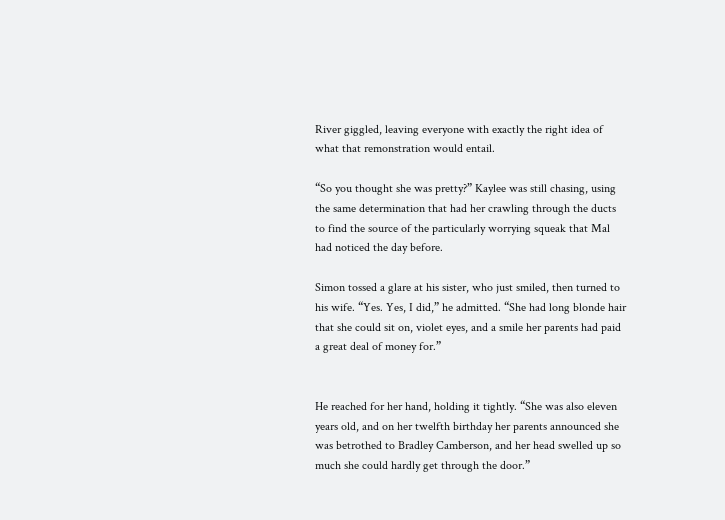River giggled, leaving everyone with exactly the right idea of what that remonstration would entail.

“So you thought she was pretty?” Kaylee was still chasing, using the same determination that had her crawling through the ducts to find the source of the particularly worrying squeak that Mal had noticed the day before.

Simon tossed a glare at his sister, who just smiled, then turned to his wife. “Yes. Yes, I did,” he admitted. “She had long blonde hair that she could sit on, violet eyes, and a smile her parents had paid a great deal of money for.”


He reached for her hand, holding it tightly. “She was also eleven years old, and on her twelfth birthday her parents announced she was betrothed to Bradley Camberson, and her head swelled up so much she could hardly get through the door.”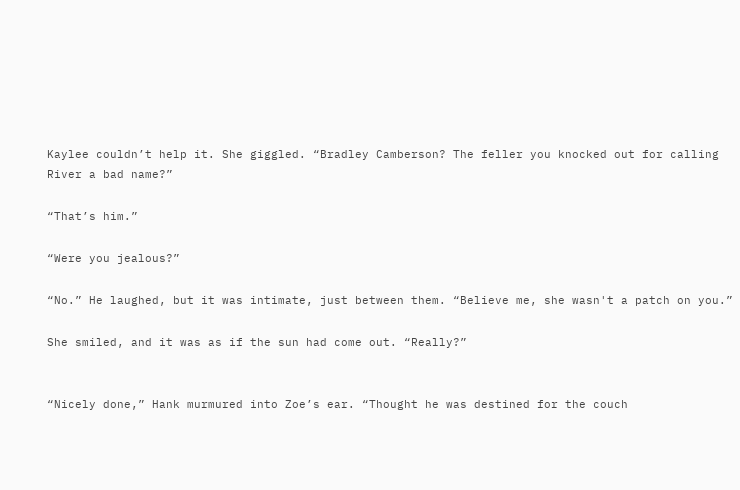Kaylee couldn’t help it. She giggled. “Bradley Camberson? The feller you knocked out for calling River a bad name?”

“That’s him.”

“Were you jealous?”

“No.” He laughed, but it was intimate, just between them. “Believe me, she wasn't a patch on you.”

She smiled, and it was as if the sun had come out. “Really?”


“Nicely done,” Hank murmured into Zoe’s ear. “Thought he was destined for the couch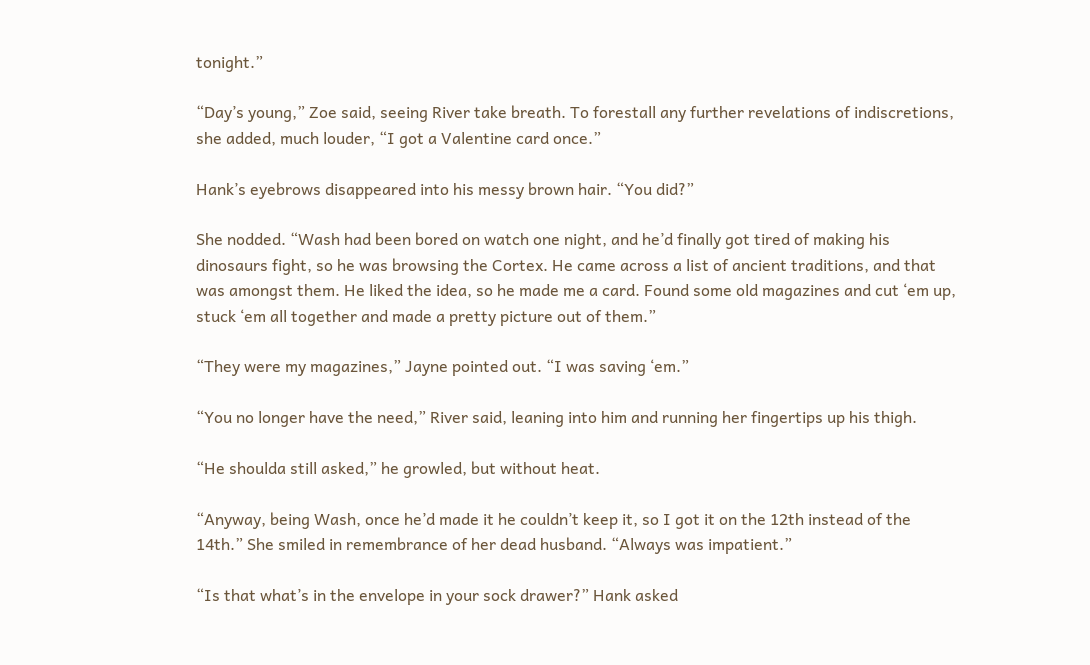tonight.”

“Day’s young,” Zoe said, seeing River take breath. To forestall any further revelations of indiscretions, she added, much louder, “I got a Valentine card once.”

Hank’s eyebrows disappeared into his messy brown hair. “You did?”

She nodded. “Wash had been bored on watch one night, and he’d finally got tired of making his dinosaurs fight, so he was browsing the Cortex. He came across a list of ancient traditions, and that was amongst them. He liked the idea, so he made me a card. Found some old magazines and cut ‘em up, stuck ‘em all together and made a pretty picture out of them.”

“They were my magazines,” Jayne pointed out. “I was saving ‘em.”

“You no longer have the need,” River said, leaning into him and running her fingertips up his thigh.

“He shoulda still asked,” he growled, but without heat.

“Anyway, being Wash, once he’d made it he couldn’t keep it, so I got it on the 12th instead of the 14th.” She smiled in remembrance of her dead husband. “Always was impatient.”

“Is that what’s in the envelope in your sock drawer?” Hank asked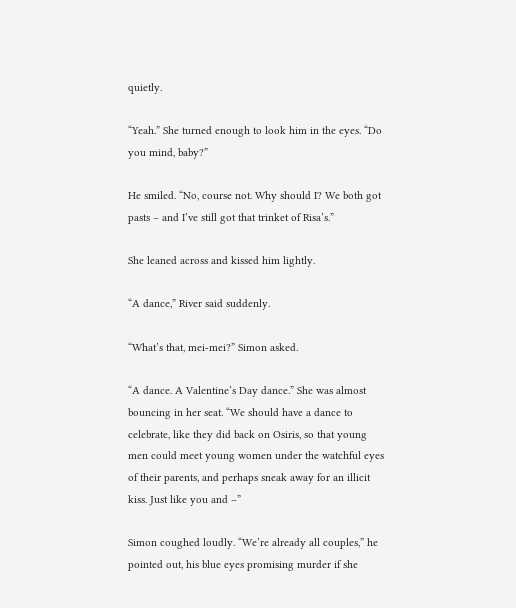quietly.

“Yeah.” She turned enough to look him in the eyes. “Do you mind, baby?”

He smiled. “No, course not. Why should I? We both got pasts – and I’ve still got that trinket of Risa’s.”

She leaned across and kissed him lightly.

“A dance,” River said suddenly.

“What’s that, mei-mei?” Simon asked.

“A dance. A Valentine’s Day dance.” She was almost bouncing in her seat. “We should have a dance to celebrate, like they did back on Osiris, so that young men could meet young women under the watchful eyes of their parents, and perhaps sneak away for an illicit kiss. Just like you and –”

Simon coughed loudly. “We’re already all couples,” he pointed out, his blue eyes promising murder if she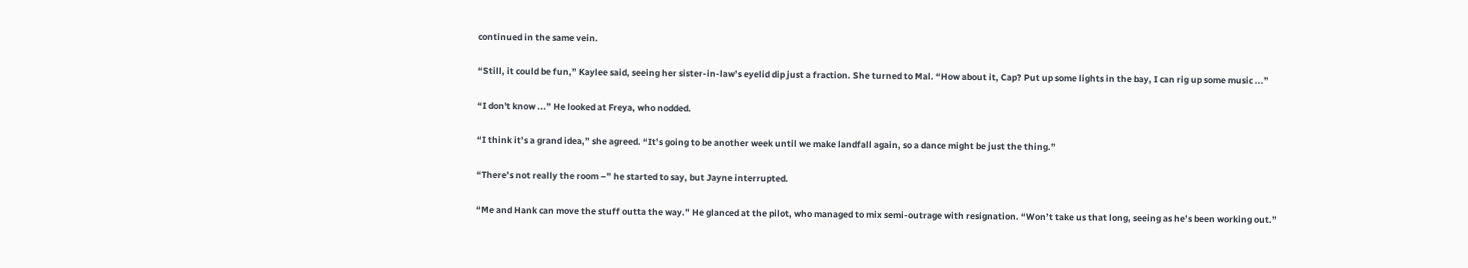continued in the same vein.

“Still, it could be fun,” Kaylee said, seeing her sister-in-law’s eyelid dip just a fraction. She turned to Mal. “How about it, Cap? Put up some lights in the bay, I can rig up some music ...”

“I don't know ...” He looked at Freya, who nodded.

“I think it’s a grand idea,” she agreed. “It’s going to be another week until we make landfall again, so a dance might be just the thing.”

“There’s not really the room –” he started to say, but Jayne interrupted.

“Me and Hank can move the stuff outta the way.” He glanced at the pilot, who managed to mix semi-outrage with resignation. “Won’t take us that long, seeing as he’s been working out.”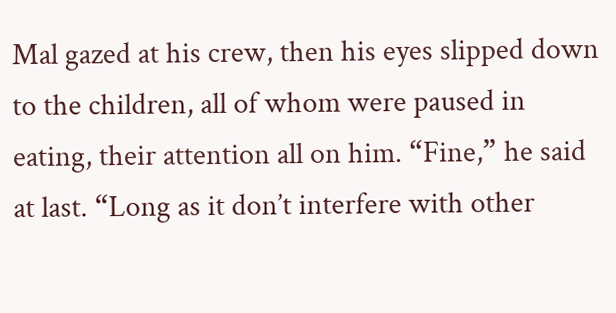Mal gazed at his crew, then his eyes slipped down to the children, all of whom were paused in eating, their attention all on him. “Fine,” he said at last. “Long as it don’t interfere with other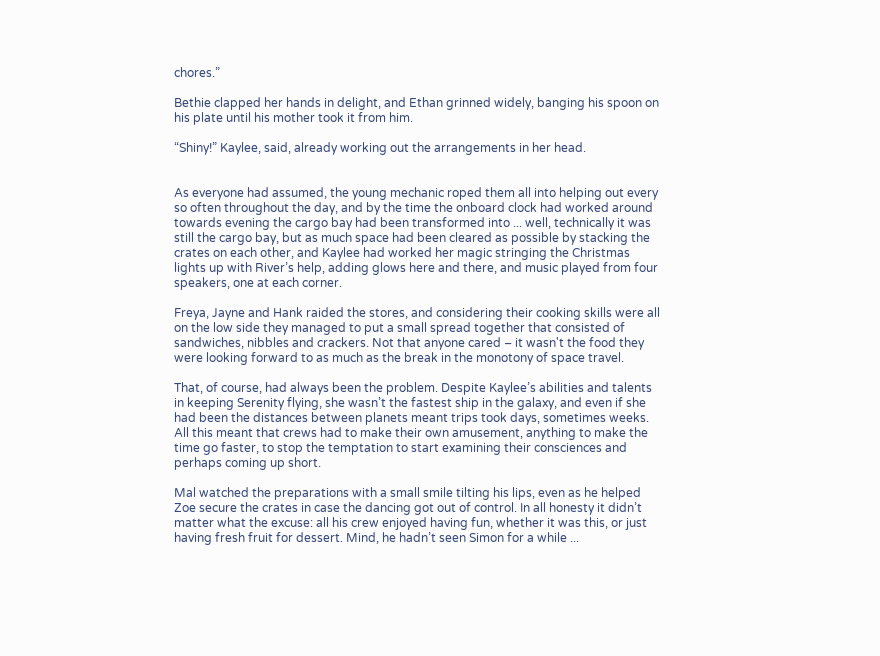chores.”

Bethie clapped her hands in delight, and Ethan grinned widely, banging his spoon on his plate until his mother took it from him.

“Shiny!” Kaylee, said, already working out the arrangements in her head.


As everyone had assumed, the young mechanic roped them all into helping out every so often throughout the day, and by the time the onboard clock had worked around towards evening the cargo bay had been transformed into ... well, technically it was still the cargo bay, but as much space had been cleared as possible by stacking the crates on each other, and Kaylee had worked her magic stringing the Christmas lights up with River’s help, adding glows here and there, and music played from four speakers, one at each corner.

Freya, Jayne and Hank raided the stores, and considering their cooking skills were all on the low side they managed to put a small spread together that consisted of sandwiches, nibbles and crackers. Not that anyone cared – it wasn't the food they were looking forward to as much as the break in the monotony of space travel.

That, of course, had always been the problem. Despite Kaylee’s abilities and talents in keeping Serenity flying, she wasn’t the fastest ship in the galaxy, and even if she had been the distances between planets meant trips took days, sometimes weeks. All this meant that crews had to make their own amusement, anything to make the time go faster, to stop the temptation to start examining their consciences and perhaps coming up short.

Mal watched the preparations with a small smile tilting his lips, even as he helped Zoe secure the crates in case the dancing got out of control. In all honesty it didn’t matter what the excuse: all his crew enjoyed having fun, whether it was this, or just having fresh fruit for dessert. Mind, he hadn’t seen Simon for a while ...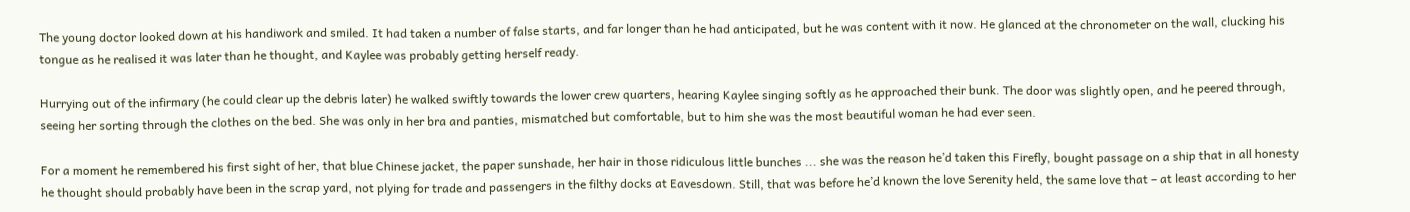The young doctor looked down at his handiwork and smiled. It had taken a number of false starts, and far longer than he had anticipated, but he was content with it now. He glanced at the chronometer on the wall, clucking his tongue as he realised it was later than he thought, and Kaylee was probably getting herself ready.

Hurrying out of the infirmary (he could clear up the debris later) he walked swiftly towards the lower crew quarters, hearing Kaylee singing softly as he approached their bunk. The door was slightly open, and he peered through, seeing her sorting through the clothes on the bed. She was only in her bra and panties, mismatched but comfortable, but to him she was the most beautiful woman he had ever seen.

For a moment he remembered his first sight of her, that blue Chinese jacket, the paper sunshade, her hair in those ridiculous little bunches ... she was the reason he’d taken this Firefly, bought passage on a ship that in all honesty he thought should probably have been in the scrap yard, not plying for trade and passengers in the filthy docks at Eavesdown. Still, that was before he’d known the love Serenity held, the same love that – at least according to her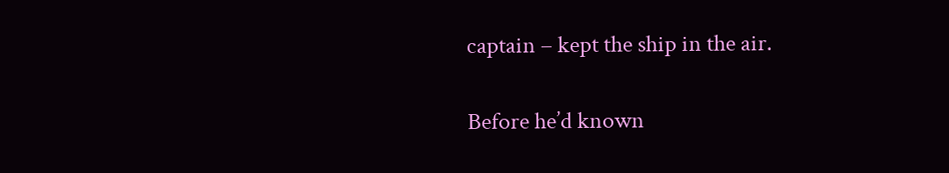captain – kept the ship in the air.

Before he’d known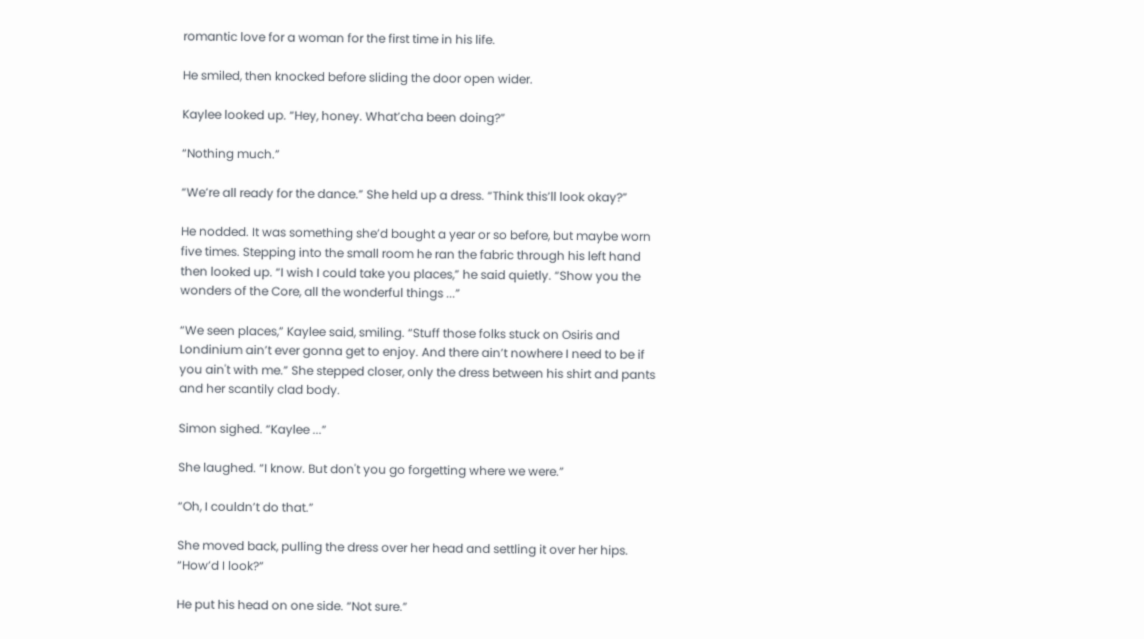romantic love for a woman for the first time in his life.

He smiled, then knocked before sliding the door open wider.

Kaylee looked up. “Hey, honey. What’cha been doing?”

“Nothing much.”

“We’re all ready for the dance.” She held up a dress. “Think this’ll look okay?”

He nodded. It was something she’d bought a year or so before, but maybe worn five times. Stepping into the small room he ran the fabric through his left hand then looked up. “I wish I could take you places,” he said quietly. “Show you the wonders of the Core, all the wonderful things ...”

“We seen places,” Kaylee said, smiling. “Stuff those folks stuck on Osiris and Londinium ain’t ever gonna get to enjoy. And there ain’t nowhere I need to be if you ain't with me.” She stepped closer, only the dress between his shirt and pants and her scantily clad body.

Simon sighed. “Kaylee ...”

She laughed. “I know. But don't you go forgetting where we were.”

“Oh, I couldn’t do that.”

She moved back, pulling the dress over her head and settling it over her hips. “How’d I look?”

He put his head on one side. “Not sure.”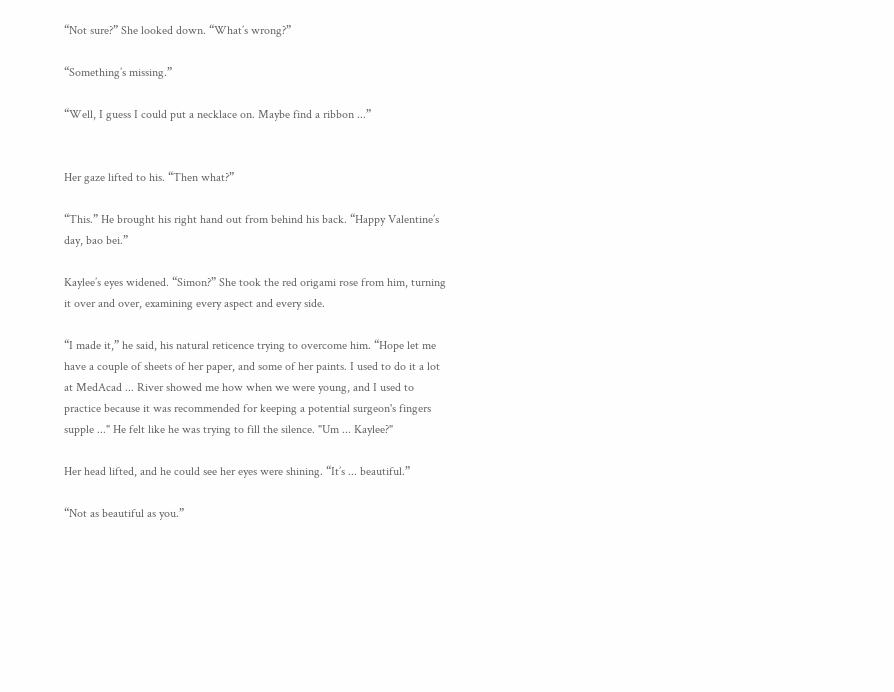“Not sure?” She looked down. “What’s wrong?”

“Something’s missing.”

“Well, I guess I could put a necklace on. Maybe find a ribbon ...”


Her gaze lifted to his. “Then what?”

“This.” He brought his right hand out from behind his back. “Happy Valentine’s day, bao bei.”

Kaylee’s eyes widened. “Simon?” She took the red origami rose from him, turning it over and over, examining every aspect and every side.

“I made it,” he said, his natural reticence trying to overcome him. “Hope let me have a couple of sheets of her paper, and some of her paints. I used to do it a lot at MedAcad ... River showed me how when we were young, and I used to practice because it was recommended for keeping a potential surgeon's fingers supple ..." He felt like he was trying to fill the silence. "Um ... Kaylee?"

Her head lifted, and he could see her eyes were shining. “It’s ... beautiful.”

“Not as beautiful as you.”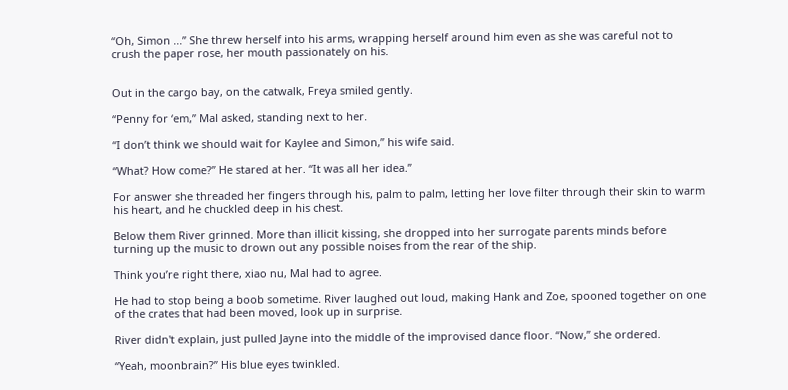“Oh, Simon ...” She threw herself into his arms, wrapping herself around him even as she was careful not to crush the paper rose, her mouth passionately on his.


Out in the cargo bay, on the catwalk, Freya smiled gently.

“Penny for ‘em,” Mal asked, standing next to her.

“I don’t think we should wait for Kaylee and Simon,” his wife said.

“What? How come?” He stared at her. “It was all her idea.”

For answer she threaded her fingers through his, palm to palm, letting her love filter through their skin to warm his heart, and he chuckled deep in his chest.

Below them River grinned. More than illicit kissing, she dropped into her surrogate parents minds before turning up the music to drown out any possible noises from the rear of the ship.

Think you’re right there, xiao nu, Mal had to agree.

He had to stop being a boob sometime. River laughed out loud, making Hank and Zoe, spooned together on one of the crates that had been moved, look up in surprise.

River didn't explain, just pulled Jayne into the middle of the improvised dance floor. “Now,” she ordered.

“Yeah, moonbrain?” His blue eyes twinkled.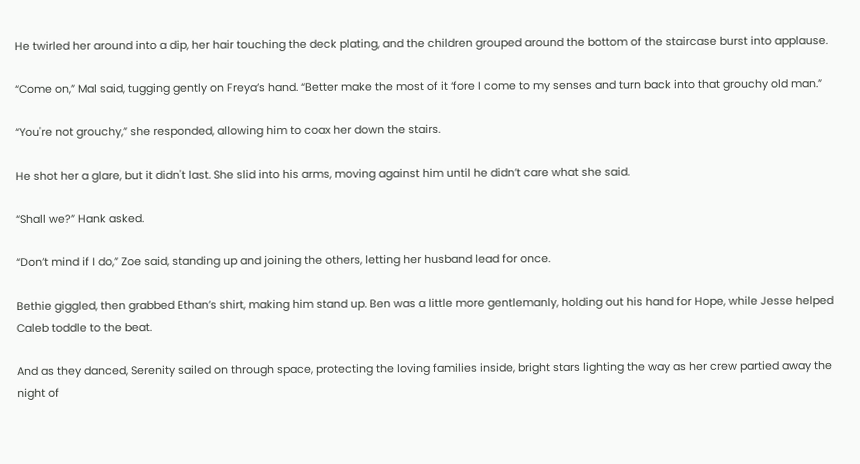He twirled her around into a dip, her hair touching the deck plating, and the children grouped around the bottom of the staircase burst into applause.

“Come on,” Mal said, tugging gently on Freya’s hand. “Better make the most of it ‘fore I come to my senses and turn back into that grouchy old man.”

“You're not grouchy,” she responded, allowing him to coax her down the stairs.

He shot her a glare, but it didn't last. She slid into his arms, moving against him until he didn’t care what she said.

“Shall we?” Hank asked.

“Don’t mind if I do,” Zoe said, standing up and joining the others, letting her husband lead for once.

Bethie giggled, then grabbed Ethan’s shirt, making him stand up. Ben was a little more gentlemanly, holding out his hand for Hope, while Jesse helped Caleb toddle to the beat.

And as they danced, Serenity sailed on through space, protecting the loving families inside, bright stars lighting the way as her crew partied away the night of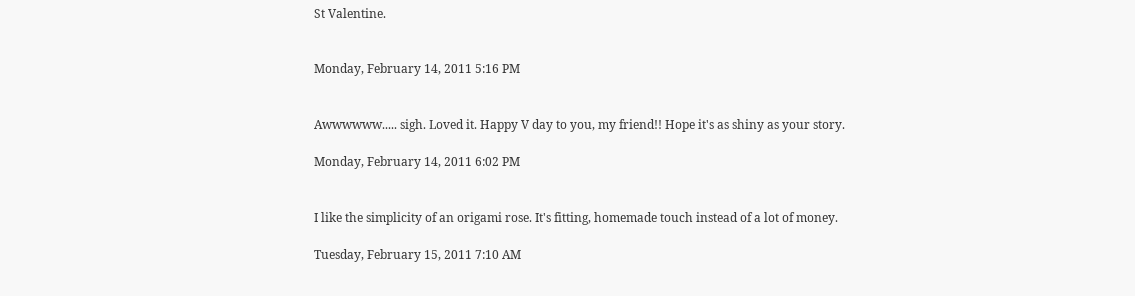St Valentine.


Monday, February 14, 2011 5:16 PM


Awwwwww..... sigh. Loved it. Happy V day to you, my friend!! Hope it's as shiny as your story.

Monday, February 14, 2011 6:02 PM


I like the simplicity of an origami rose. It's fitting, homemade touch instead of a lot of money.

Tuesday, February 15, 2011 7:10 AM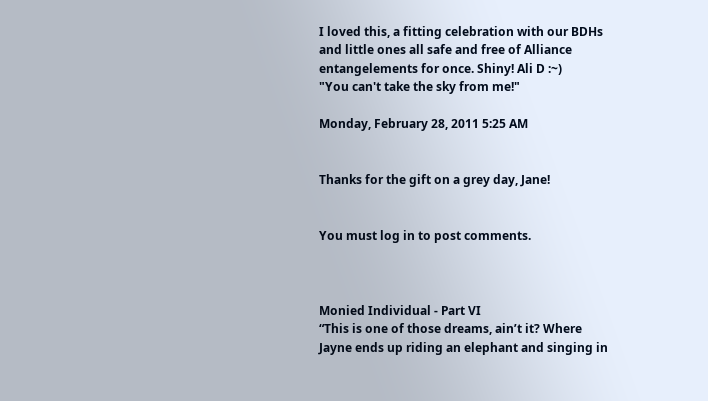I loved this, a fitting celebration with our BDHs and little ones all safe and free of Alliance entangelements for once. Shiny! Ali D :~)
"You can't take the sky from me!"

Monday, February 28, 2011 5:25 AM


Thanks for the gift on a grey day, Jane!


You must log in to post comments.



Monied Individual - Part VI
“This is one of those dreams, ain’t it? Where Jayne ends up riding an elephant and singing in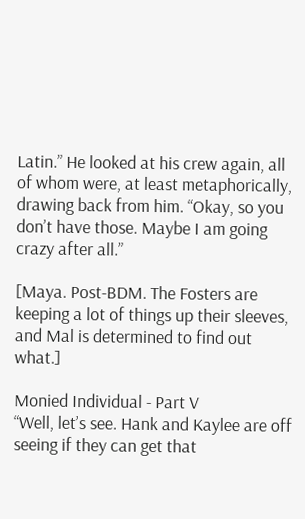Latin.” He looked at his crew again, all of whom were, at least metaphorically, drawing back from him. “Okay, so you don’t have those. Maybe I am going crazy after all.”

[Maya. Post-BDM. The Fosters are keeping a lot of things up their sleeves, and Mal is determined to find out what.]

Monied Individual - Part V
“Well, let’s see. Hank and Kaylee are off seeing if they can get that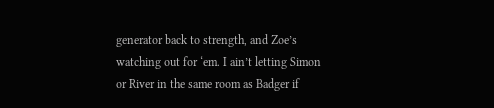generator back to strength, and Zoe’s watching out for ‘em. I ain’t letting Simon or River in the same room as Badger if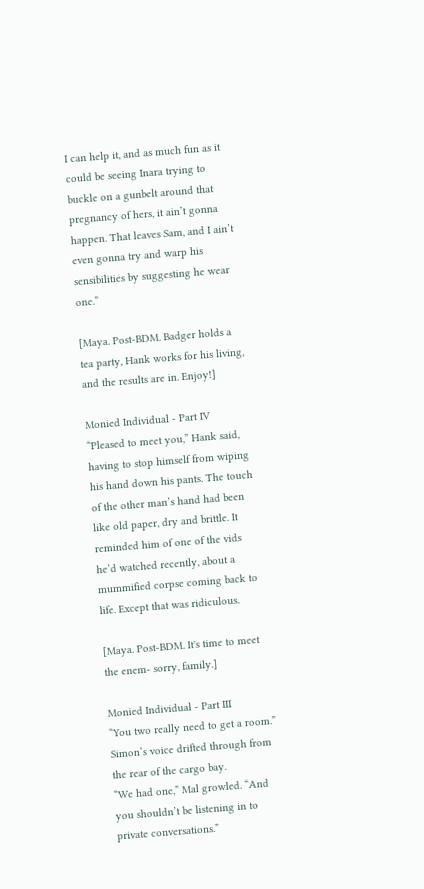I can help it, and as much fun as it could be seeing Inara trying to buckle on a gunbelt around that pregnancy of hers, it ain’t gonna happen. That leaves Sam, and I ain’t even gonna try and warp his sensibilities by suggesting he wear one.”

[Maya. Post-BDM. Badger holds a tea party, Hank works for his living, and the results are in. Enjoy!]

Monied Individual - Part IV
“Pleased to meet you,” Hank said, having to stop himself from wiping his hand down his pants. The touch of the other man’s hand had been like old paper, dry and brittle. It reminded him of one of the vids he’d watched recently, about a mummified corpse coming back to life. Except that was ridiculous.

[Maya. Post-BDM. It's time to meet the enem- sorry, family.]

Monied Individual - Part III
“You two really need to get a room.” Simon’s voice drifted through from the rear of the cargo bay.
“We had one,” Mal growled. “And you shouldn’t be listening in to private conversations.”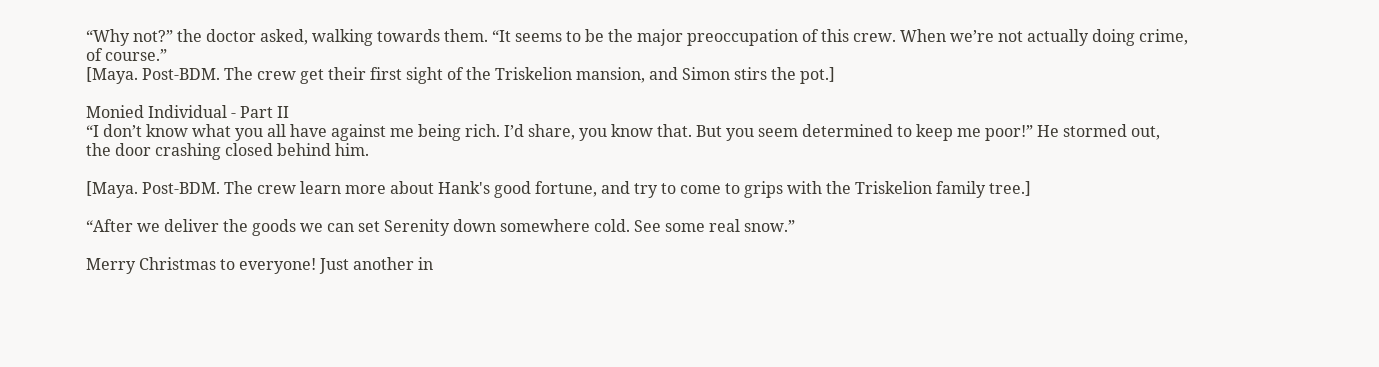“Why not?” the doctor asked, walking towards them. “It seems to be the major preoccupation of this crew. When we’re not actually doing crime, of course.”
[Maya. Post-BDM. The crew get their first sight of the Triskelion mansion, and Simon stirs the pot.]

Monied Individual - Part II
“I don’t know what you all have against me being rich. I’d share, you know that. But you seem determined to keep me poor!” He stormed out, the door crashing closed behind him.

[Maya. Post-BDM. The crew learn more about Hank's good fortune, and try to come to grips with the Triskelion family tree.]

“After we deliver the goods we can set Serenity down somewhere cold. See some real snow.”

Merry Christmas to everyone! Just another in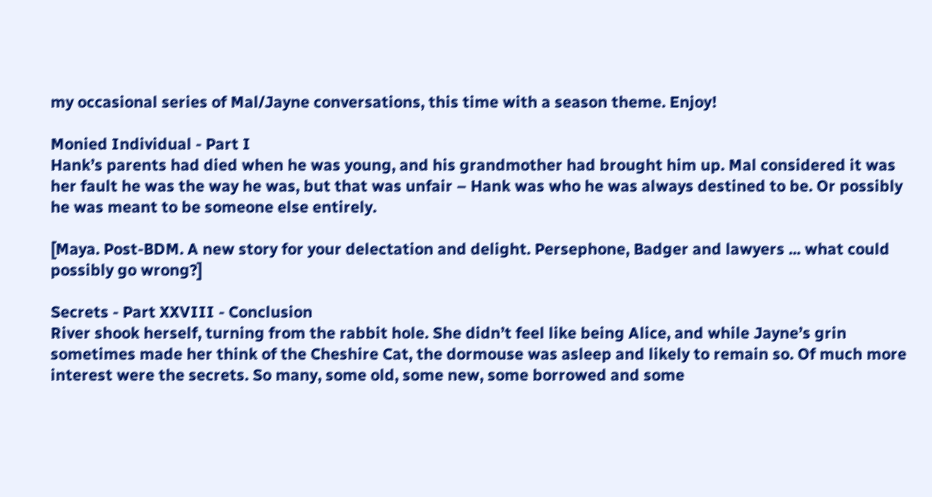my occasional series of Mal/Jayne conversations, this time with a season theme. Enjoy!

Monied Individual - Part I
Hank’s parents had died when he was young, and his grandmother had brought him up. Mal considered it was her fault he was the way he was, but that was unfair – Hank was who he was always destined to be. Or possibly he was meant to be someone else entirely.

[Maya. Post-BDM. A new story for your delectation and delight. Persephone, Badger and lawyers ... what could possibly go wrong?]

Secrets - Part XXVIII - Conclusion
River shook herself, turning from the rabbit hole. She didn’t feel like being Alice, and while Jayne’s grin sometimes made her think of the Cheshire Cat, the dormouse was asleep and likely to remain so. Of much more interest were the secrets. So many, some old, some new, some borrowed and some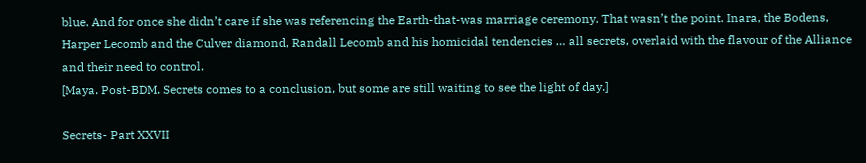blue. And for once she didn’t care if she was referencing the Earth-that-was marriage ceremony. That wasn’t the point. Inara, the Bodens, Harper Lecomb and the Culver diamond, Randall Lecomb and his homicidal tendencies … all secrets, overlaid with the flavour of the Alliance and their need to control.
[Maya. Post-BDM. Secrets comes to a conclusion, but some are still waiting to see the light of day.]

Secrets- Part XXVII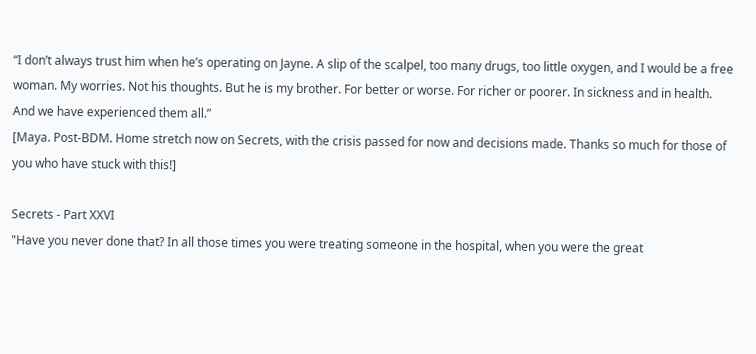“I don’t always trust him when he’s operating on Jayne. A slip of the scalpel, too many drugs, too little oxygen, and I would be a free woman. My worries. Not his thoughts. But he is my brother. For better or worse. For richer or poorer. In sickness and in health. And we have experienced them all.”
[Maya. Post-BDM. Home stretch now on Secrets, with the crisis passed for now and decisions made. Thanks so much for those of you who have stuck with this!]

Secrets - Part XXVI
"Have you never done that? In all those times you were treating someone in the hospital, when you were the great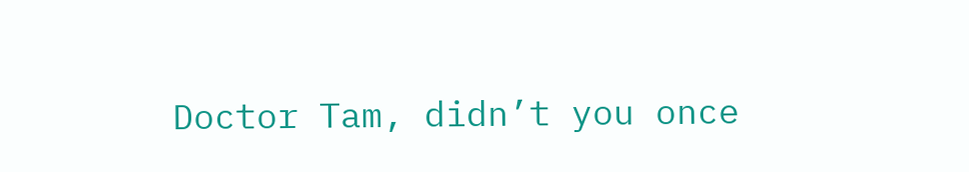Doctor Tam, didn’t you once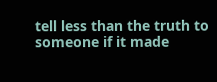tell less than the truth to someone if it made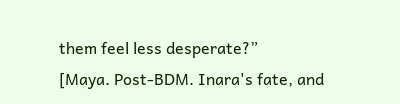them feel less desperate?”
[Maya. Post-BDM. Inara's fate, and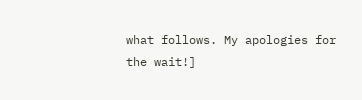what follows. My apologies for the wait!]